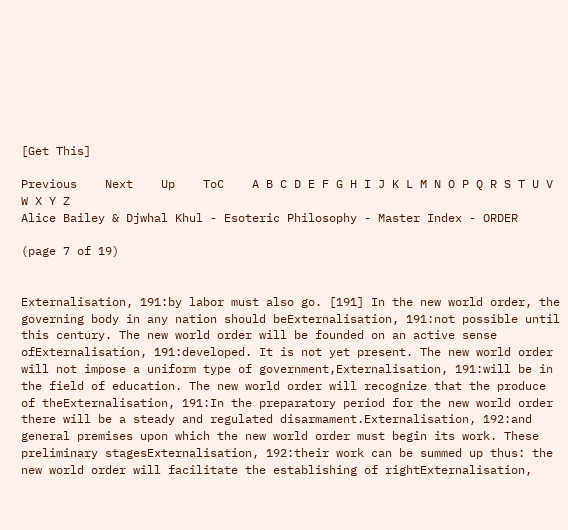[Get This]

Previous    Next    Up    ToC    A B C D E F G H I J K L M N O P Q R S T U V W X Y Z
Alice Bailey & Djwhal Khul - Esoteric Philosophy - Master Index - ORDER

(page 7 of 19)


Externalisation, 191:by labor must also go. [191] In the new world order, the governing body in any nation should beExternalisation, 191:not possible until this century. The new world order will be founded on an active sense ofExternalisation, 191:developed. It is not yet present. The new world order will not impose a uniform type of government,Externalisation, 191:will be in the field of education. The new world order will recognize that the produce of theExternalisation, 191:In the preparatory period for the new world order there will be a steady and regulated disarmament.Externalisation, 192:and general premises upon which the new world order must begin its work. These preliminary stagesExternalisation, 192:their work can be summed up thus: the new world order will facilitate the establishing of rightExternalisation,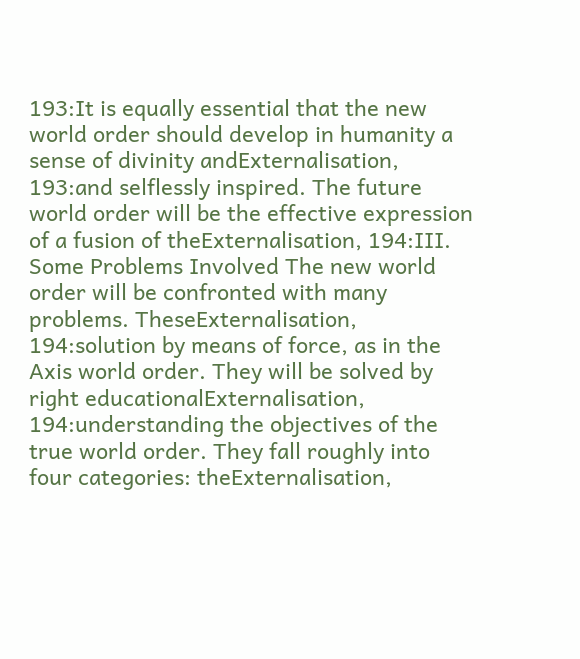193:It is equally essential that the new world order should develop in humanity a sense of divinity andExternalisation, 193:and selflessly inspired. The future world order will be the effective expression of a fusion of theExternalisation, 194:III. Some Problems Involved The new world order will be confronted with many problems. TheseExternalisation, 194:solution by means of force, as in the Axis world order. They will be solved by right educationalExternalisation, 194:understanding the objectives of the true world order. They fall roughly into four categories: theExternalisation,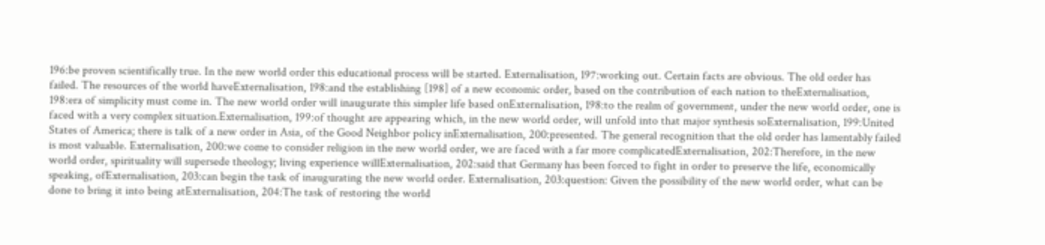196:be proven scientifically true. In the new world order this educational process will be started. Externalisation, 197:working out. Certain facts are obvious. The old order has failed. The resources of the world haveExternalisation, 198:and the establishing [198] of a new economic order, based on the contribution of each nation to theExternalisation, 198:era of simplicity must come in. The new world order will inaugurate this simpler life based onExternalisation, 198:to the realm of government, under the new world order, one is faced with a very complex situation.Externalisation, 199:of thought are appearing which, in the new world order, will unfold into that major synthesis soExternalisation, 199:United States of America; there is talk of a new order in Asia, of the Good Neighbor policy inExternalisation, 200:presented. The general recognition that the old order has lamentably failed is most valuable. Externalisation, 200:we come to consider religion in the new world order, we are faced with a far more complicatedExternalisation, 202:Therefore, in the new world order, spirituality will supersede theology; living experience willExternalisation, 202:said that Germany has been forced to fight in order to preserve the life, economically speaking, ofExternalisation, 203:can begin the task of inaugurating the new world order. Externalisation, 203:question: Given the possibility of the new world order, what can be done to bring it into being atExternalisation, 204:The task of restoring the world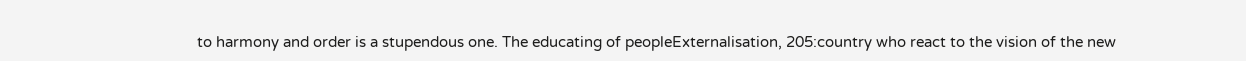to harmony and order is a stupendous one. The educating of peopleExternalisation, 205:country who react to the vision of the new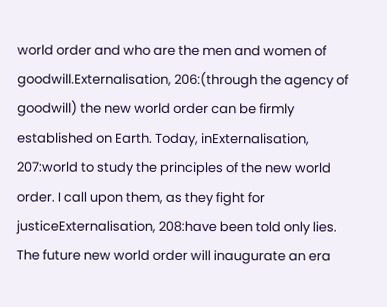world order and who are the men and women of goodwill.Externalisation, 206:(through the agency of goodwill) the new world order can be firmly established on Earth. Today, inExternalisation, 207:world to study the principles of the new world order. I call upon them, as they fight for justiceExternalisation, 208:have been told only lies. The future new world order will inaugurate an era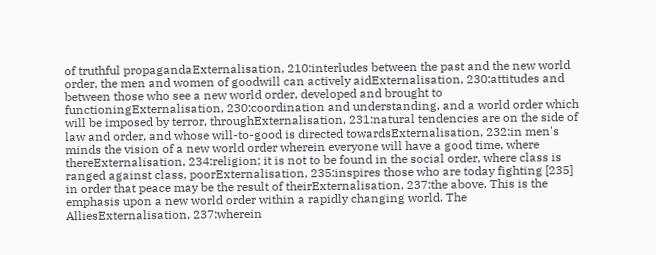of truthful propagandaExternalisation, 210:interludes between the past and the new world order, the men and women of goodwill can actively aidExternalisation, 230:attitudes and between those who see a new world order, developed and brought to functioningExternalisation, 230:coordination and understanding, and a world order which will be imposed by terror, throughExternalisation, 231:natural tendencies are on the side of law and order, and whose will-to-good is directed towardsExternalisation, 232:in men's minds the vision of a new world order wherein everyone will have a good time, where thereExternalisation, 234:religion; it is not to be found in the social order, where class is ranged against class, poorExternalisation, 235:inspires those who are today fighting [235] in order that peace may be the result of theirExternalisation, 237:the above. This is the emphasis upon a new world order within a rapidly changing world. The AlliesExternalisation, 237:wherein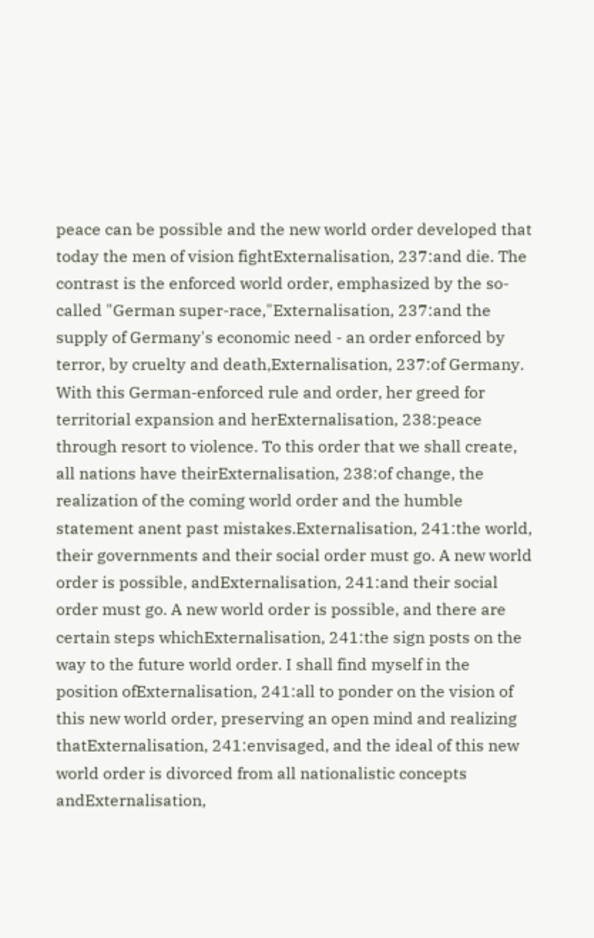peace can be possible and the new world order developed that today the men of vision fightExternalisation, 237:and die. The contrast is the enforced world order, emphasized by the so-called "German super-race,"Externalisation, 237:and the supply of Germany's economic need - an order enforced by terror, by cruelty and death,Externalisation, 237:of Germany. With this German-enforced rule and order, her greed for territorial expansion and herExternalisation, 238:peace through resort to violence. To this order that we shall create, all nations have theirExternalisation, 238:of change, the realization of the coming world order and the humble statement anent past mistakes.Externalisation, 241:the world, their governments and their social order must go. A new world order is possible, andExternalisation, 241:and their social order must go. A new world order is possible, and there are certain steps whichExternalisation, 241:the sign posts on the way to the future world order. I shall find myself in the position ofExternalisation, 241:all to ponder on the vision of this new world order, preserving an open mind and realizing thatExternalisation, 241:envisaged, and the ideal of this new world order is divorced from all nationalistic concepts andExternalisation,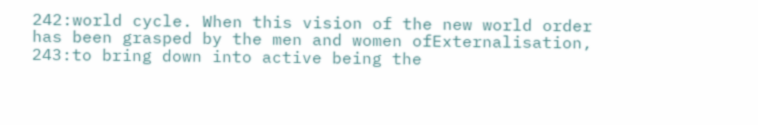242:world cycle. When this vision of the new world order has been grasped by the men and women ofExternalisation, 243:to bring down into active being the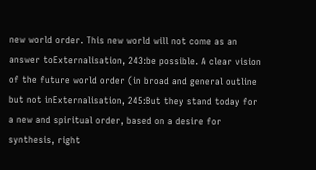new world order. This new world will not come as an answer toExternalisation, 243:be possible. A clear vision of the future world order (in broad and general outline but not inExternalisation, 245:But they stand today for a new and spiritual order, based on a desire for synthesis, right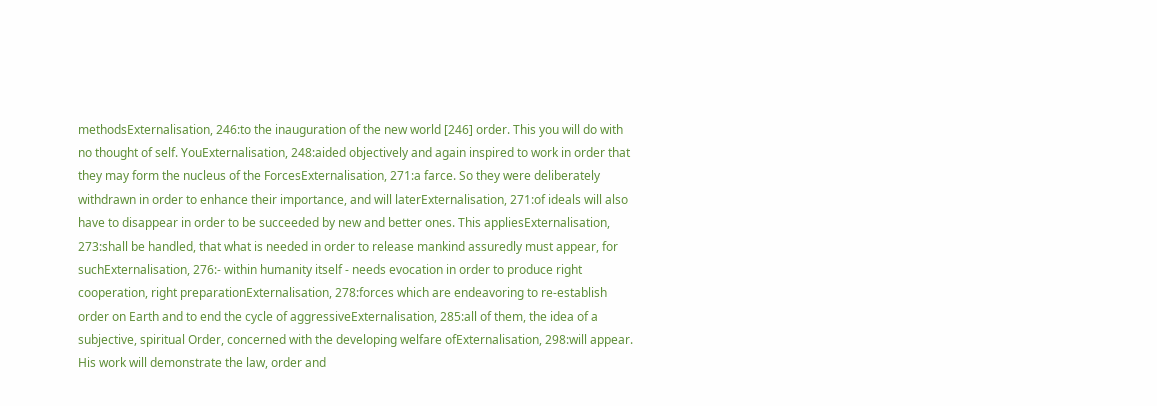methodsExternalisation, 246:to the inauguration of the new world [246] order. This you will do with no thought of self. YouExternalisation, 248:aided objectively and again inspired to work in order that they may form the nucleus of the ForcesExternalisation, 271:a farce. So they were deliberately withdrawn in order to enhance their importance, and will laterExternalisation, 271:of ideals will also have to disappear in order to be succeeded by new and better ones. This appliesExternalisation, 273:shall be handled, that what is needed in order to release mankind assuredly must appear, for suchExternalisation, 276:- within humanity itself - needs evocation in order to produce right cooperation, right preparationExternalisation, 278:forces which are endeavoring to re-establish order on Earth and to end the cycle of aggressiveExternalisation, 285:all of them, the idea of a subjective, spiritual Order, concerned with the developing welfare ofExternalisation, 298:will appear. His work will demonstrate the law, order and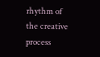rhythm of the creative process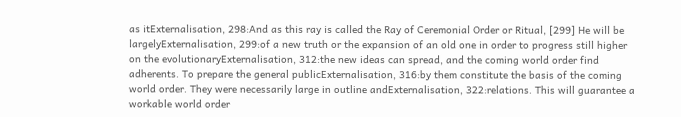as itExternalisation, 298:And as this ray is called the Ray of Ceremonial Order or Ritual, [299] He will be largelyExternalisation, 299:of a new truth or the expansion of an old one in order to progress still higher on the evolutionaryExternalisation, 312:the new ideas can spread, and the coming world order find adherents. To prepare the general publicExternalisation, 316:by them constitute the basis of the coming world order. They were necessarily large in outline andExternalisation, 322:relations. This will guarantee a workable world order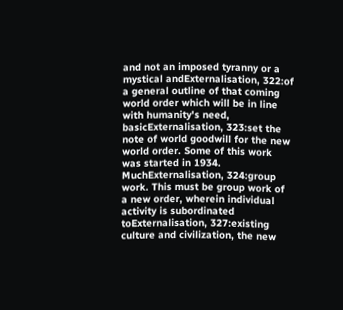and not an imposed tyranny or a mystical andExternalisation, 322:of a general outline of that coming world order which will be in line with humanity's need, basicExternalisation, 323:set the note of world goodwill for the new world order. Some of this work was started in 1934. MuchExternalisation, 324:group work. This must be group work of a new order, wherein individual activity is subordinated toExternalisation, 327:existing culture and civilization, the new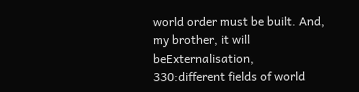world order must be built. And, my brother, it will beExternalisation, 330:different fields of world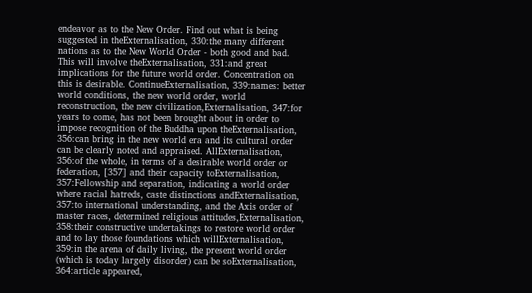endeavor as to the New Order. Find out what is being suggested in theExternalisation, 330:the many different nations as to the New World Order - both good and bad. This will involve theExternalisation, 331:and great implications for the future world order. Concentration on this is desirable. ContinueExternalisation, 339:names: better world conditions, the new world order, world reconstruction, the new civilization,Externalisation, 347:for years to come, has not been brought about in order to impose recognition of the Buddha upon theExternalisation, 356:can bring in the new world era and its cultural order can be clearly noted and appraised. AllExternalisation, 356:of the whole, in terms of a desirable world order or federation, [357] and their capacity toExternalisation, 357:Fellowship and separation, indicating a world order where racial hatreds, caste distinctions andExternalisation, 357:to international understanding, and the Axis order of master races, determined religious attitudes,Externalisation, 358:their constructive undertakings to restore world order and to lay those foundations which willExternalisation, 359:in the arena of daily living, the present world order (which is today largely disorder) can be soExternalisation, 364:article appeared,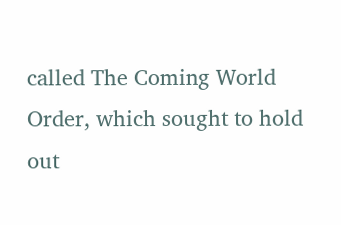called The Coming World Order, which sought to hold out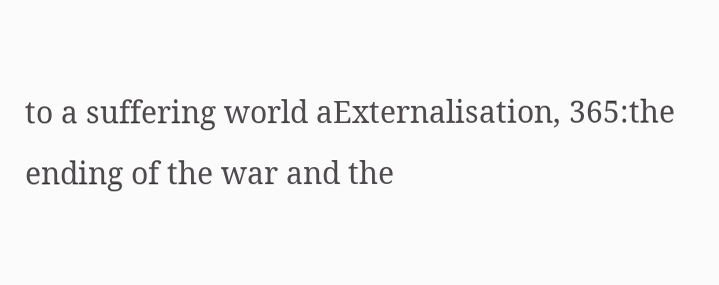to a suffering world aExternalisation, 365:the ending of the war and the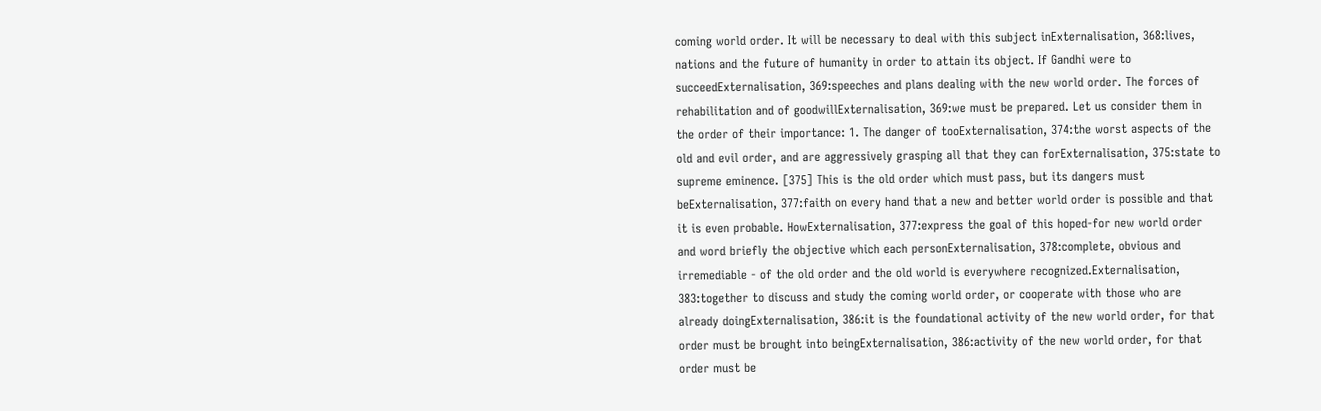coming world order. It will be necessary to deal with this subject inExternalisation, 368:lives, nations and the future of humanity in order to attain its object. If Gandhi were to succeedExternalisation, 369:speeches and plans dealing with the new world order. The forces of rehabilitation and of goodwillExternalisation, 369:we must be prepared. Let us consider them in the order of their importance: 1. The danger of tooExternalisation, 374:the worst aspects of the old and evil order, and are aggressively grasping all that they can forExternalisation, 375:state to supreme eminence. [375] This is the old order which must pass, but its dangers must beExternalisation, 377:faith on every hand that a new and better world order is possible and that it is even probable. HowExternalisation, 377:express the goal of this hoped-for new world order and word briefly the objective which each personExternalisation, 378:complete, obvious and irremediable - of the old order and the old world is everywhere recognized.Externalisation, 383:together to discuss and study the coming world order, or cooperate with those who are already doingExternalisation, 386:it is the foundational activity of the new world order, for that order must be brought into beingExternalisation, 386:activity of the new world order, for that order must be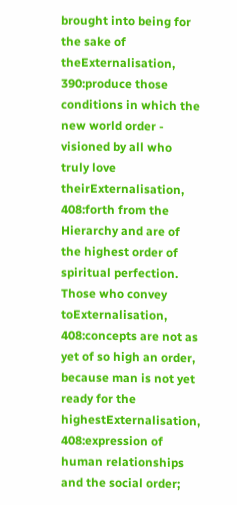brought into being for the sake of theExternalisation, 390:produce those conditions in which the new world order - visioned by all who truly love theirExternalisation, 408:forth from the Hierarchy and are of the highest order of spiritual perfection. Those who convey toExternalisation, 408:concepts are not as yet of so high an order, because man is not yet ready for the highestExternalisation, 408:expression of human relationships and the social order;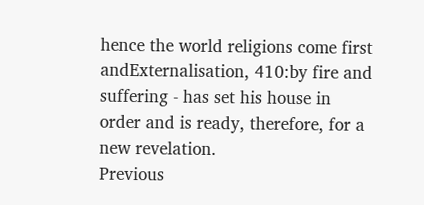hence the world religions come first andExternalisation, 410:by fire and suffering - has set his house in order and is ready, therefore, for a new revelation.
Previous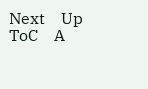Next    Up    ToC    A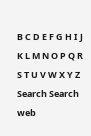B C D E F G H I J K L M N O P Q R S T U V W X Y Z
Search Search web